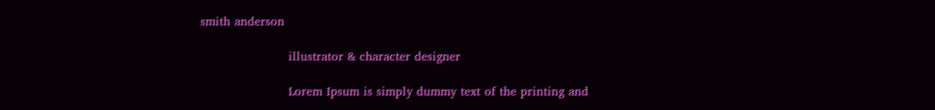smith anderson

                      illustrator & character designer

                      Lorem Ipsum is simply dummy text of the printing and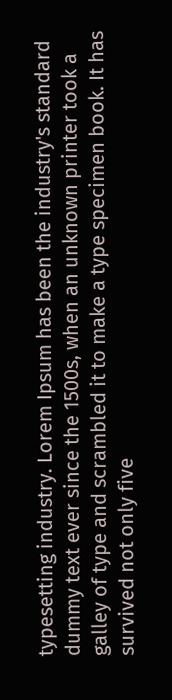typesetting industry. Lorem Ipsum has been the industry's standard dummy text ever since the 1500s, when an unknown printer took a galley of type and scrambled it to make a type specimen book. It has survived not only five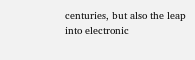centuries, but also the leap into electronic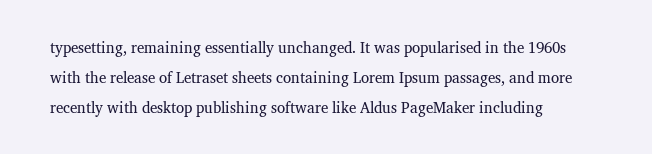typesetting, remaining essentially unchanged. It was popularised in the 1960s with the release of Letraset sheets containing Lorem Ipsum passages, and more recently with desktop publishing software like Aldus PageMaker including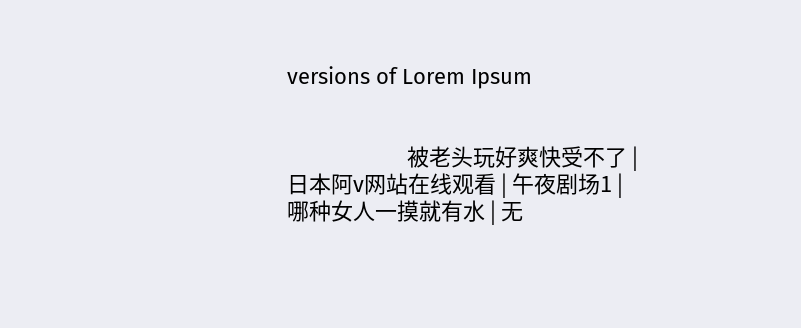versions of Lorem Ipsum


                        被老头玩好爽快受不了 | 日本阿v网站在线观看 | 午夜剧场1 | 哪种女人一摸就有水 | 无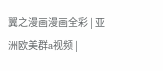翼之漫画漫画全彩 | 亚洲欧美群a视频 |